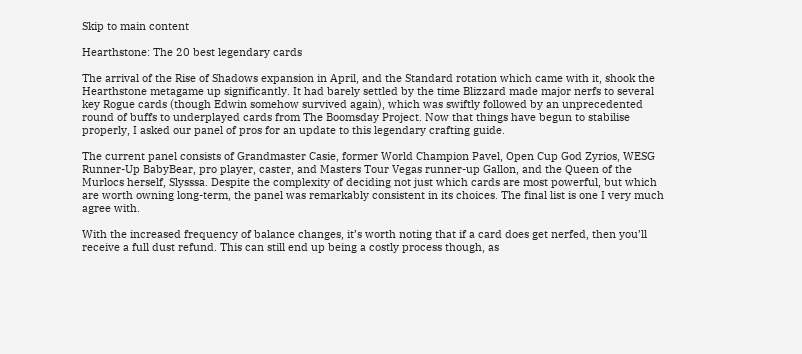Skip to main content

Hearthstone: The 20 best legendary cards

The arrival of the Rise of Shadows expansion in April, and the Standard rotation which came with it, shook the Hearthstone metagame up significantly. It had barely settled by the time Blizzard made major nerfs to several key Rogue cards (though Edwin somehow survived again), which was swiftly followed by an unprecedented round of buffs to underplayed cards from The Boomsday Project. Now that things have begun to stabilise properly, I asked our panel of pros for an update to this legendary crafting guide.

The current panel consists of Grandmaster Casie, former World Champion Pavel, Open Cup God Zyrios, WESG Runner-Up BabyBear, pro player, caster, and Masters Tour Vegas runner-up Gallon, and the Queen of the Murlocs herself, Slysssa. Despite the complexity of deciding not just which cards are most powerful, but which are worth owning long-term, the panel was remarkably consistent in its choices. The final list is one I very much agree with.

With the increased frequency of balance changes, it’s worth noting that if a card does get nerfed, then you’ll receive a full dust refund. This can still end up being a costly process though, as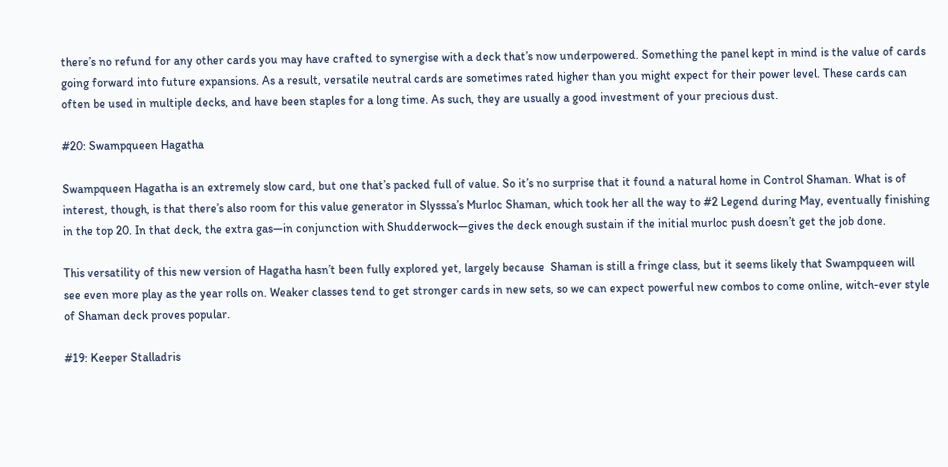there’s no refund for any other cards you may have crafted to synergise with a deck that’s now underpowered. Something the panel kept in mind is the value of cards going forward into future expansions. As a result, versatile neutral cards are sometimes rated higher than you might expect for their power level. These cards can often be used in multiple decks, and have been staples for a long time. As such, they are usually a good investment of your precious dust.

#20: Swampqueen Hagatha

Swampqueen Hagatha is an extremely slow card, but one that’s packed full of value. So it’s no surprise that it found a natural home in Control Shaman. What is of interest, though, is that there’s also room for this value generator in Slysssa’s Murloc Shaman, which took her all the way to #2 Legend during May, eventually finishing in the top 20. In that deck, the extra gas—in conjunction with Shudderwock—gives the deck enough sustain if the initial murloc push doesn’t get the job done.

This versatility of this new version of Hagatha hasn’t been fully explored yet, largely because  Shaman is still a fringe class, but it seems likely that Swampqueen will see even more play as the year rolls on. Weaker classes tend to get stronger cards in new sets, so we can expect powerful new combos to come online, witch-ever style of Shaman deck proves popular.

#19: Keeper Stalladris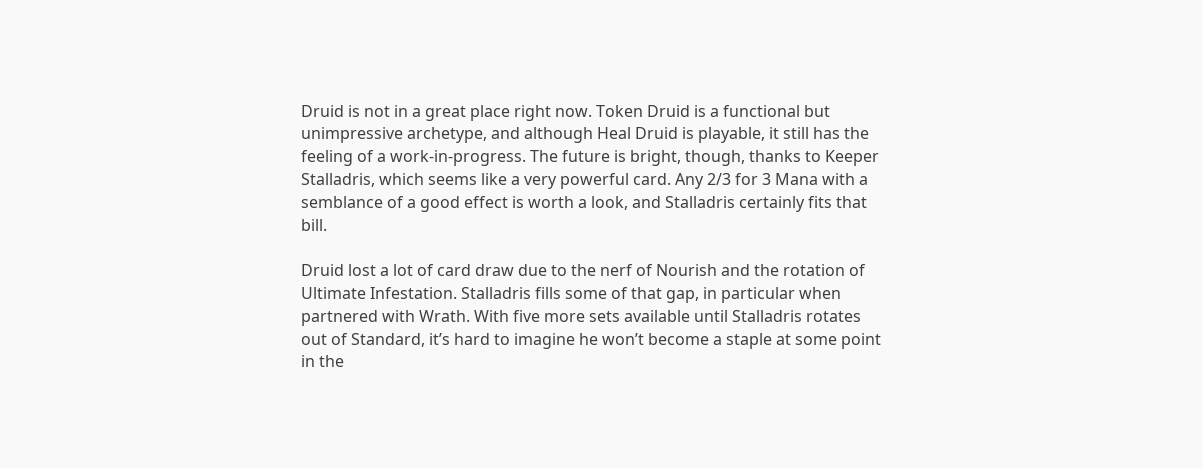Druid is not in a great place right now. Token Druid is a functional but unimpressive archetype, and although Heal Druid is playable, it still has the feeling of a work-in-progress. The future is bright, though, thanks to Keeper Stalladris, which seems like a very powerful card. Any 2/3 for 3 Mana with a semblance of a good effect is worth a look, and Stalladris certainly fits that bill.

Druid lost a lot of card draw due to the nerf of Nourish and the rotation of Ultimate Infestation. Stalladris fills some of that gap, in particular when partnered with Wrath. With five more sets available until Stalladris rotates out of Standard, it’s hard to imagine he won’t become a staple at some point in the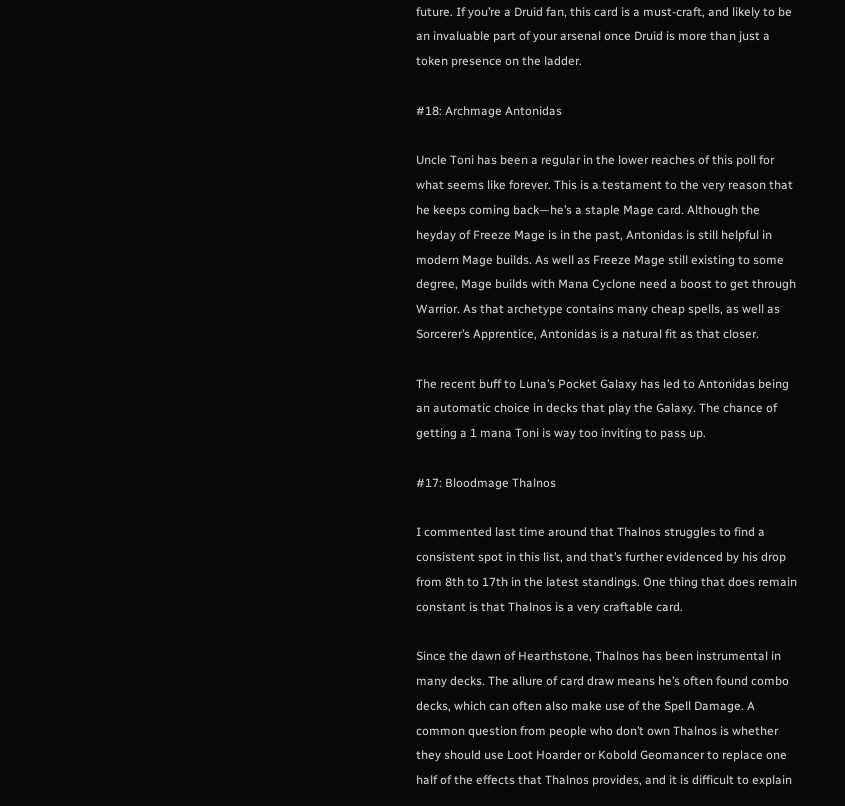future. If you’re a Druid fan, this card is a must-craft, and likely to be an invaluable part of your arsenal once Druid is more than just a token presence on the ladder.

#18: Archmage Antonidas

Uncle Toni has been a regular in the lower reaches of this poll for what seems like forever. This is a testament to the very reason that he keeps coming back—he’s a staple Mage card. Although the heyday of Freeze Mage is in the past, Antonidas is still helpful in modern Mage builds. As well as Freeze Mage still existing to some degree, Mage builds with Mana Cyclone need a boost to get through Warrior. As that archetype contains many cheap spells, as well as Sorcerer’s Apprentice, Antonidas is a natural fit as that closer.

The recent buff to Luna’s Pocket Galaxy has led to Antonidas being an automatic choice in decks that play the Galaxy. The chance of getting a 1 mana Toni is way too inviting to pass up.

#17: Bloodmage Thalnos

I commented last time around that Thalnos struggles to find a consistent spot in this list, and that’s further evidenced by his drop from 8th to 17th in the latest standings. One thing that does remain constant is that Thalnos is a very craftable card.

Since the dawn of Hearthstone, Thalnos has been instrumental in many decks. The allure of card draw means he’s often found combo decks, which can often also make use of the Spell Damage. A common question from people who don’t own Thalnos is whether they should use Loot Hoarder or Kobold Geomancer to replace one half of the effects that Thalnos provides, and it is difficult to explain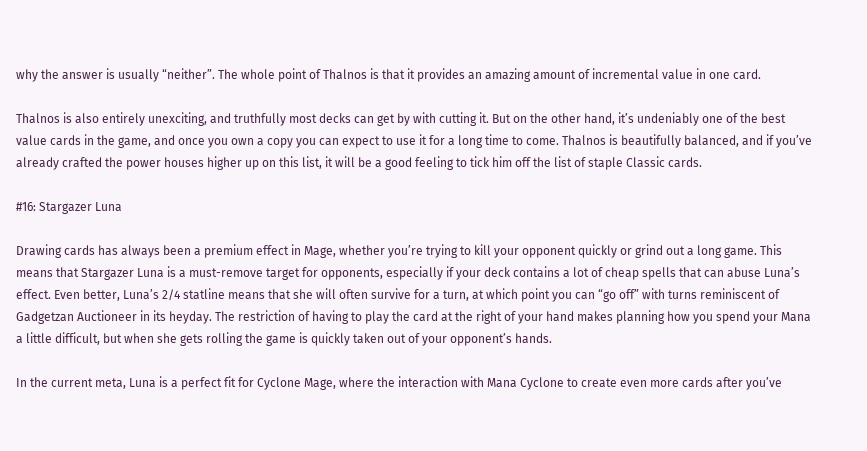why the answer is usually “neither”. The whole point of Thalnos is that it provides an amazing amount of incremental value in one card.

Thalnos is also entirely unexciting, and truthfully most decks can get by with cutting it. But on the other hand, it’s undeniably one of the best value cards in the game, and once you own a copy you can expect to use it for a long time to come. Thalnos is beautifully balanced, and if you’ve already crafted the power houses higher up on this list, it will be a good feeling to tick him off the list of staple Classic cards.

#16: Stargazer Luna

Drawing cards has always been a premium effect in Mage, whether you’re trying to kill your opponent quickly or grind out a long game. This means that Stargazer Luna is a must-remove target for opponents, especially if your deck contains a lot of cheap spells that can abuse Luna’s effect. Even better, Luna’s 2/4 statline means that she will often survive for a turn, at which point you can “go off” with turns reminiscent of Gadgetzan Auctioneer in its heyday. The restriction of having to play the card at the right of your hand makes planning how you spend your Mana a little difficult, but when she gets rolling the game is quickly taken out of your opponent’s hands.

In the current meta, Luna is a perfect fit for Cyclone Mage, where the interaction with Mana Cyclone to create even more cards after you’ve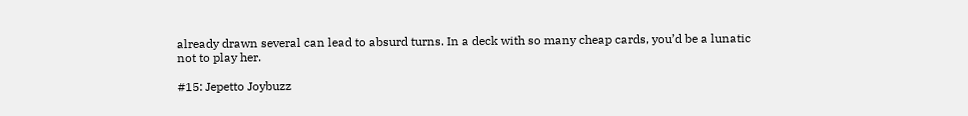already drawn several can lead to absurd turns. In a deck with so many cheap cards, you’d be a lunatic not to play her.

#15: Jepetto Joybuzz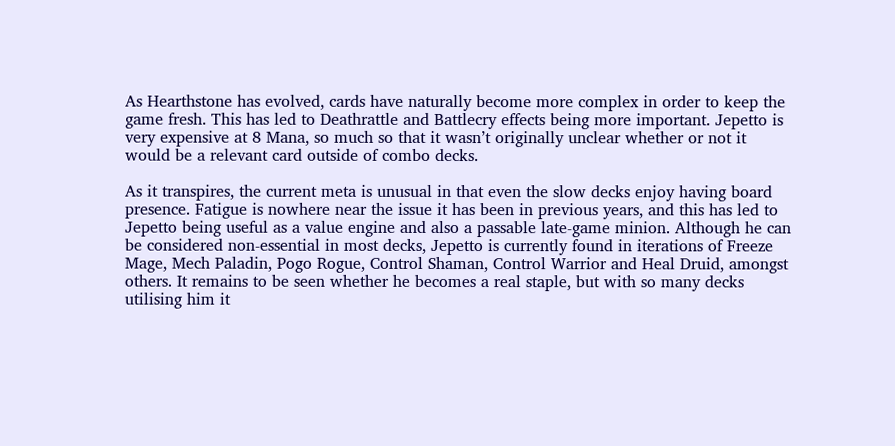As Hearthstone has evolved, cards have naturally become more complex in order to keep the game fresh. This has led to Deathrattle and Battlecry effects being more important. Jepetto is very expensive at 8 Mana, so much so that it wasn’t originally unclear whether or not it would be a relevant card outside of combo decks.

As it transpires, the current meta is unusual in that even the slow decks enjoy having board presence. Fatigue is nowhere near the issue it has been in previous years, and this has led to Jepetto being useful as a value engine and also a passable late-game minion. Although he can be considered non-essential in most decks, Jepetto is currently found in iterations of Freeze Mage, Mech Paladin, Pogo Rogue, Control Shaman, Control Warrior and Heal Druid, amongst others. It remains to be seen whether he becomes a real staple, but with so many decks utilising him it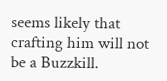seems likely that crafting him will not be a Buzzkill.